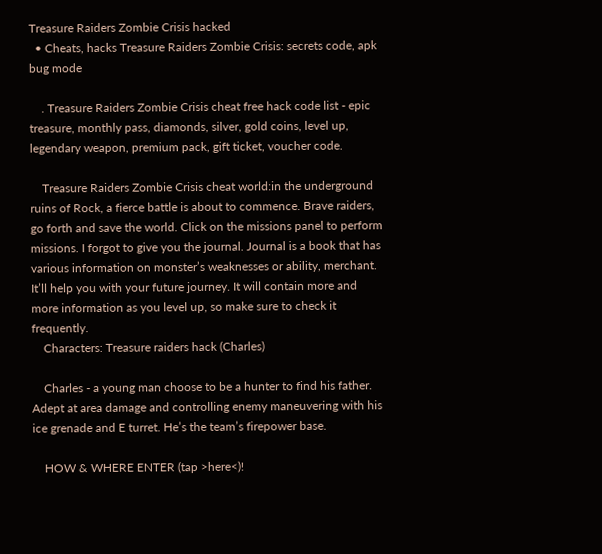Treasure Raiders Zombie Crisis hacked
  • Cheats, hacks Treasure Raiders Zombie Crisis: secrets code, apk bug mode

    . Treasure Raiders Zombie Crisis cheat free hack code list - epic treasure, monthly pass, diamonds, silver, gold coins, level up, legendary weapon, premium pack, gift ticket, voucher code.

    Treasure Raiders Zombie Crisis cheat world:in the underground ruins of Rock, a fierce battle is about to commence. Brave raiders, go forth and save the world. Click on the missions panel to perform missions. I forgot to give you the journal. Journal is a book that has various information on monster’s weaknesses or ability, merchant. It’ll help you with your future journey. It will contain more and more information as you level up, so make sure to check it frequently.
    Characters: Treasure raiders hack (Charles)

    Charles - a young man choose to be a hunter to find his father. Adept at area damage and controlling enemy maneuvering with his ice grenade and E turret. He’s the team’s firepower base.

    HOW & WHERE ENTER (tap >here<)!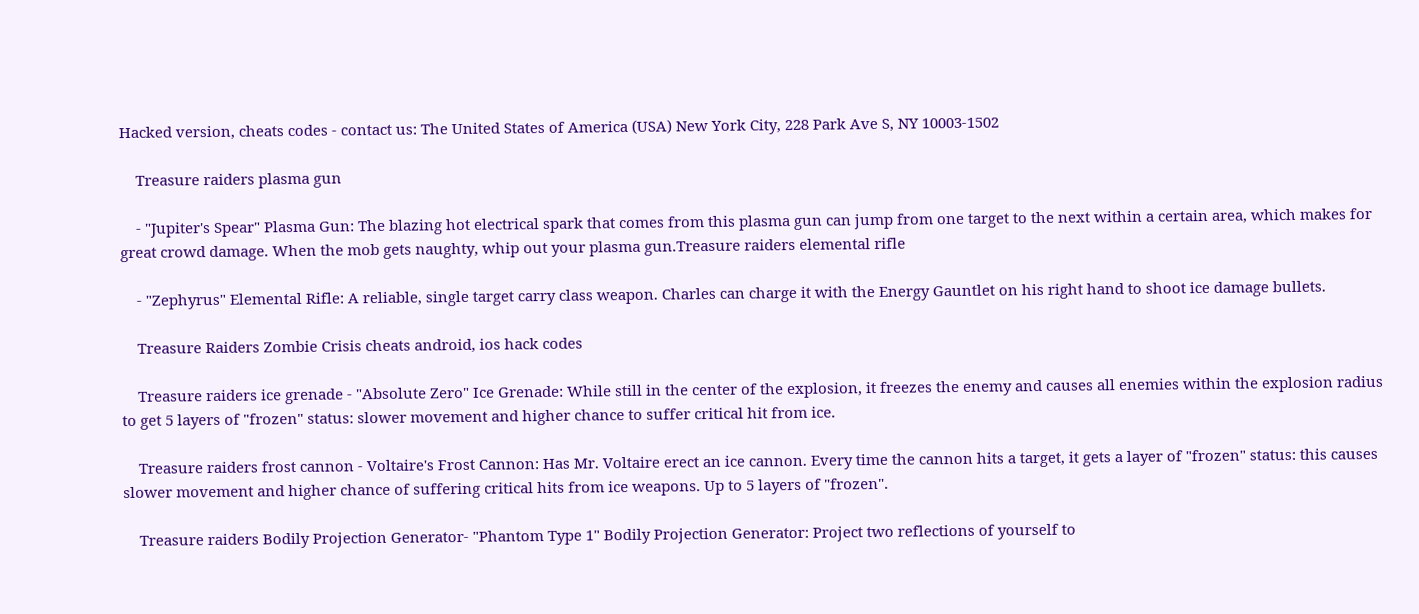Hacked version, cheats codes - contact us: The United States of America (USA) New York City, 228 Park Ave S, NY 10003-1502

    Treasure raiders plasma gun

    - "Jupiter's Spear" Plasma Gun: The blazing hot electrical spark that comes from this plasma gun can jump from one target to the next within a certain area, which makes for great crowd damage. When the mob gets naughty, whip out your plasma gun.Treasure raiders elemental rifle

    - "Zephyrus" Elemental Rifle: A reliable, single target carry class weapon. Charles can charge it with the Energy Gauntlet on his right hand to shoot ice damage bullets.

    Treasure Raiders Zombie Crisis cheats android, ios hack codes

    Treasure raiders ice grenade - "Absolute Zero" Ice Grenade: While still in the center of the explosion, it freezes the enemy and causes all enemies within the explosion radius to get 5 layers of "frozen" status: slower movement and higher chance to suffer critical hit from ice.

    Treasure raiders frost cannon - Voltaire's Frost Cannon: Has Mr. Voltaire erect an ice cannon. Every time the cannon hits a target, it gets a layer of "frozen" status: this causes slower movement and higher chance of suffering critical hits from ice weapons. Up to 5 layers of "frozen".

    Treasure raiders Bodily Projection Generator- "Phantom Type 1" Bodily Projection Generator: Project two reflections of yourself to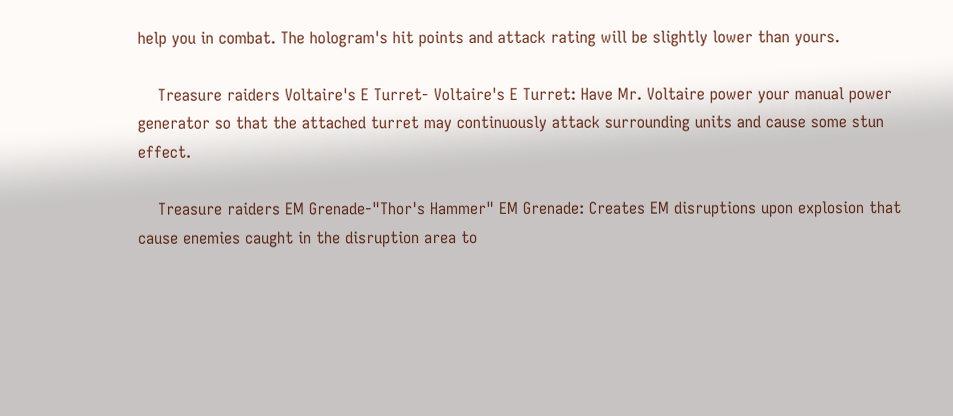help you in combat. The hologram's hit points and attack rating will be slightly lower than yours.

    Treasure raiders Voltaire's E Turret- Voltaire's E Turret: Have Mr. Voltaire power your manual power generator so that the attached turret may continuously attack surrounding units and cause some stun effect.

    Treasure raiders EM Grenade-"Thor's Hammer" EM Grenade: Creates EM disruptions upon explosion that cause enemies caught in the disruption area to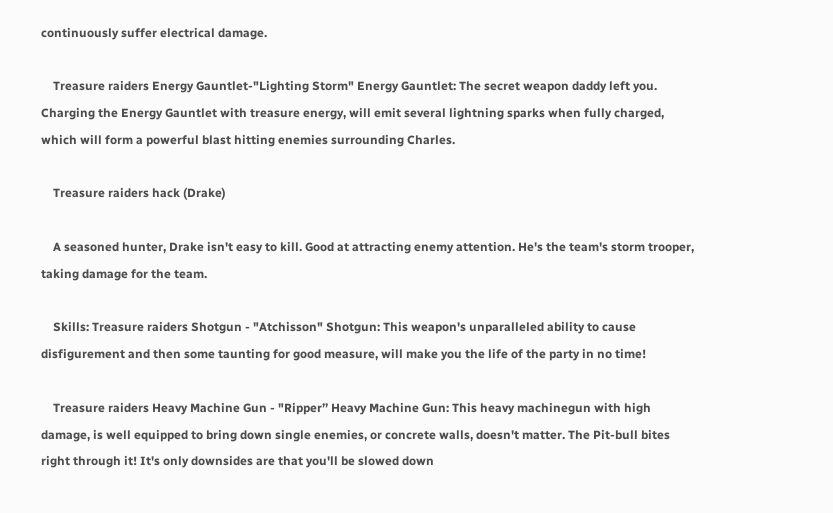continuously suffer electrical damage.

    Treasure raiders Energy Gauntlet-"Lighting Storm" Energy Gauntlet: The secret weapon daddy left you. Charging the Energy Gauntlet with treasure energy, will emit several lightning sparks when fully charged, which will form a powerful blast hitting enemies surrounding Charles.

    Treasure raiders hack (Drake)

    A seasoned hunter, Drake isn't easy to kill. Good at attracting enemy attention. He's the team's storm trooper, taking damage for the team.

    Skills: Treasure raiders Shotgun - "Atchisson" Shotgun: This weapon's unparalleled ability to cause disfigurement and then some taunting for good measure, will make you the life of the party in no time!

    Treasure raiders Heavy Machine Gun - "Ripper’’ Heavy Machine Gun: This heavy machinegun with high damage, is well equipped to bring down single enemies, or concrete walls, doesn't matter. The Pit-bull bites right through it! It's only downsides are that you'll be slowed down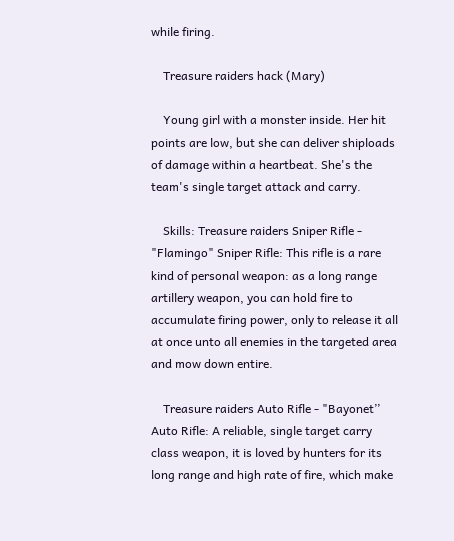while firing.

    Treasure raiders hack (Mary)

    Young girl with a monster inside. Her hit points are low, but she can deliver shiploads of damage within a heartbeat. She's the team's single target attack and carry.

    Skills: Treasure raiders Sniper Rifle - "Flamingo" Sniper Rifle: This rifle is a rare kind of personal weapon: as a long range artillery weapon, you can hold fire to accumulate firing power, only to release it all at once unto all enemies in the targeted area and mow down entire.

    Treasure raiders Auto Rifle - "Bayonet’’ Auto Rifle: A reliable, single target carry class weapon, it is loved by hunters for its long range and high rate of fire, which make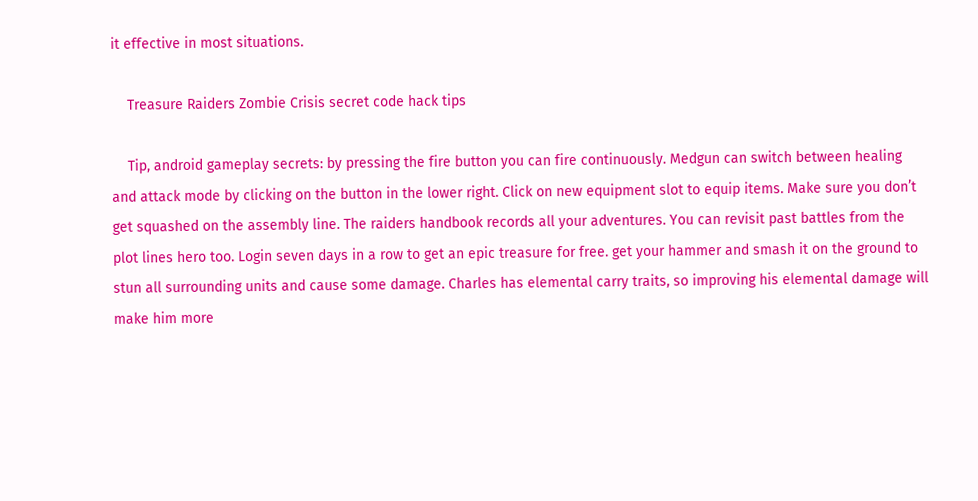it effective in most situations.

    Treasure Raiders Zombie Crisis secret code hack tips

    Tip, android gameplay secrets: by pressing the fire button you can fire continuously. Medgun can switch between healing and attack mode by clicking on the button in the lower right. Click on new equipment slot to equip items. Make sure you don’t get squashed on the assembly line. The raiders handbook records all your adventures. You can revisit past battles from the plot lines hero too. Login seven days in a row to get an epic treasure for free. get your hammer and smash it on the ground to stun all surrounding units and cause some damage. Charles has elemental carry traits, so improving his elemental damage will make him more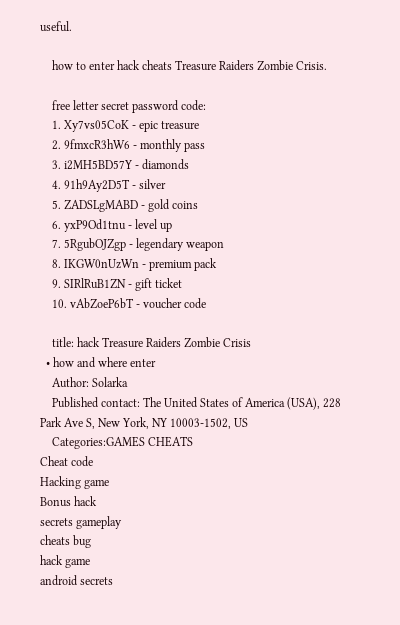useful.

    how to enter hack cheats Treasure Raiders Zombie Crisis.

    free letter secret password code:
    1. Xy7vs05CoK - epic treasure
    2. 9fmxcR3hW6 - monthly pass
    3. i2MH5BD57Y - diamonds
    4. 91h9Ay2D5T - silver
    5. ZADSLgMABD - gold coins
    6. yxP9Od1tnu - level up
    7. 5RgubOJZgp - legendary weapon
    8. IKGW0nUzWn - premium pack
    9. SIRlRuB1ZN - gift ticket
    10. vAbZoeP6bT - voucher code

    title: hack Treasure Raiders Zombie Crisis
  • how and where enter
    Author: Solarka
    Published contact: The United States of America (USA), 228 Park Ave S, New York, NY 10003-1502, US
    Categories:GAMES CHEATS
Cheat code
Hacking game
Bonus hack
secrets gameplay
cheats bug
hack game
android secrets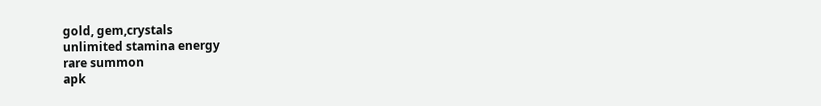gold, gem,crystals
unlimited stamina energy
rare summon
apk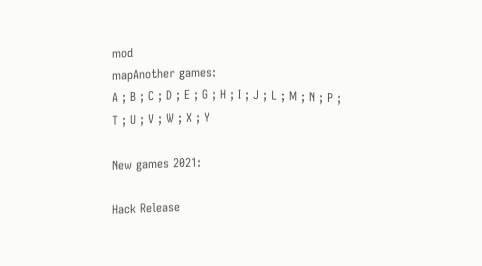mod
mapAnother games:
A ; B ; C ; D ; E ; G ; H ; I ; J ; L ; M ; N ; P ; T ; U ; V ; W ; X ; Y

New games 2021:

Hack Release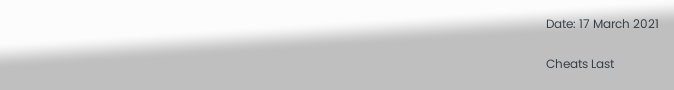Date: 17 March 2021

Cheats Last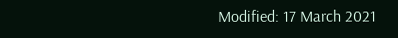Modified: 17 March 2021